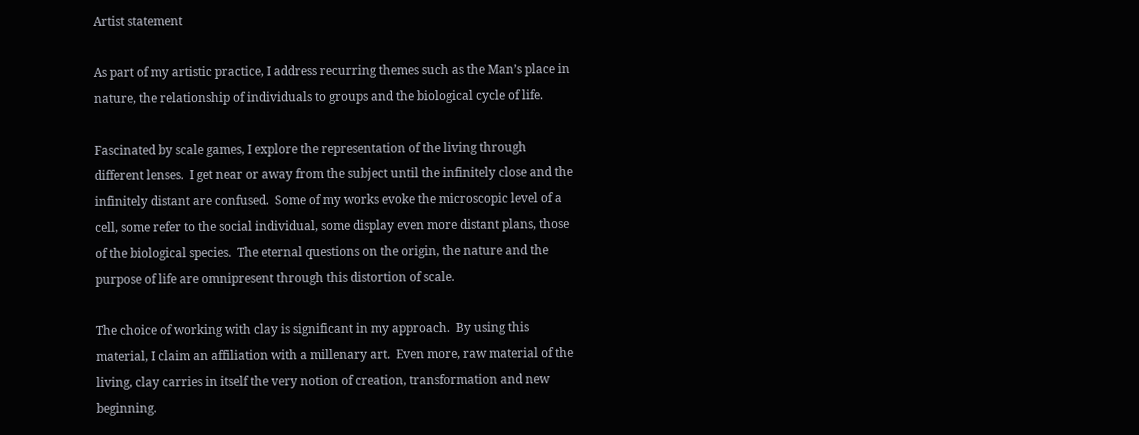Artist statement

As part of my artistic practice, I address recurring themes such as the Man’s place in nature, the relationship of individuals to groups and the biological cycle of life.

Fascinated by scale games, I explore the representation of the living through different lenses.  I get near or away from the subject until the infinitely close and the infinitely distant are confused.  Some of my works evoke the microscopic level of a cell, some refer to the social individual, some display even more distant plans, those of the biological species.  The eternal questions on the origin, the nature and the purpose of life are omnipresent through this distortion of scale.

The choice of working with clay is significant in my approach.  By using this material, I claim an affiliation with a millenary art.  Even more, raw material of the living, clay carries in itself the very notion of creation, transformation and new beginning.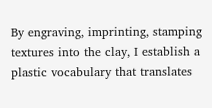By engraving, imprinting, stamping textures into the clay, I establish a plastic vocabulary that translates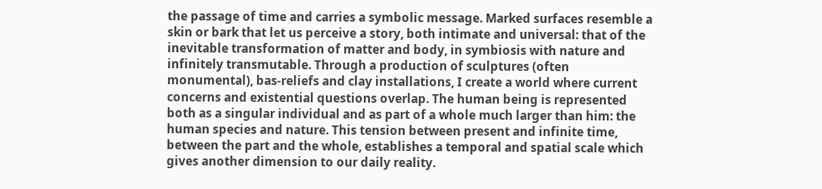the passage of time and carries a symbolic message. Marked surfaces resemble a skin or bark that let us perceive a story, both intimate and universal: that of the inevitable transformation of matter and body, in symbiosis with nature and infinitely transmutable. Through a production of sculptures (often monumental), bas-reliefs and clay installations, I create a world where current concerns and existential questions overlap. The human being is represented both as a singular individual and as part of a whole much larger than him: the human species and nature. This tension between present and infinite time, between the part and the whole, establishes a temporal and spatial scale which gives another dimension to our daily reality.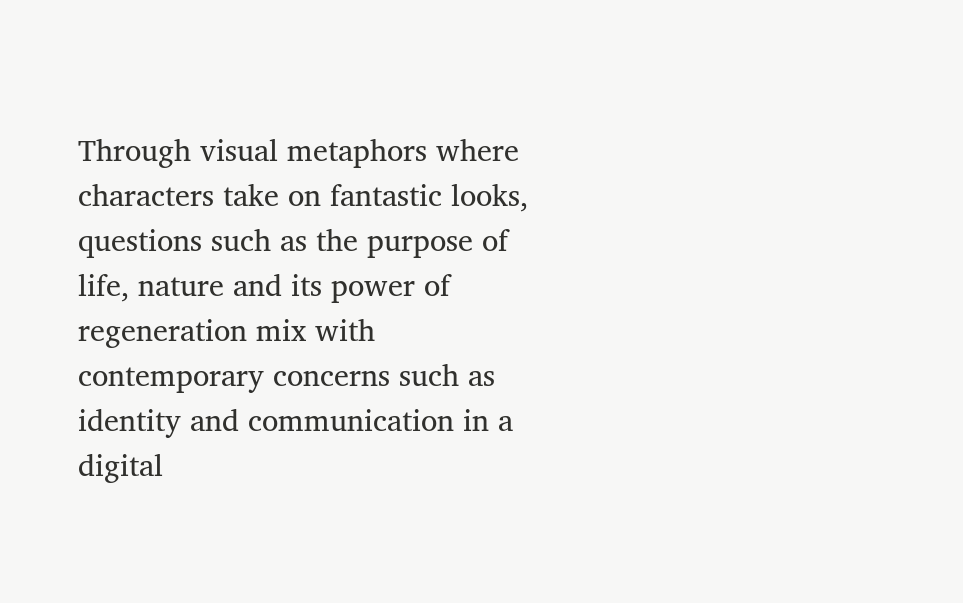Through visual metaphors where characters take on fantastic looks, questions such as the purpose of life, nature and its power of regeneration mix with contemporary concerns such as identity and communication in a digital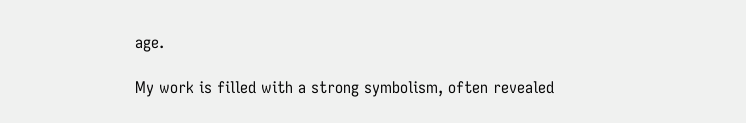age.

My work is filled with a strong symbolism, often revealed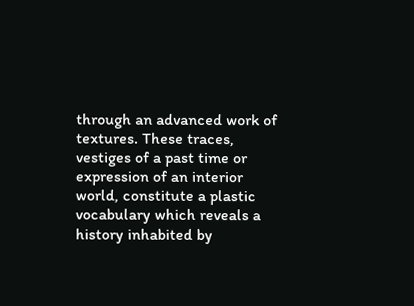through an advanced work of textures. These traces, vestiges of a past time or expression of an interior world, constitute a plastic vocabulary which reveals a history inhabited by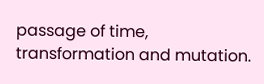passage of time, transformation and mutation.